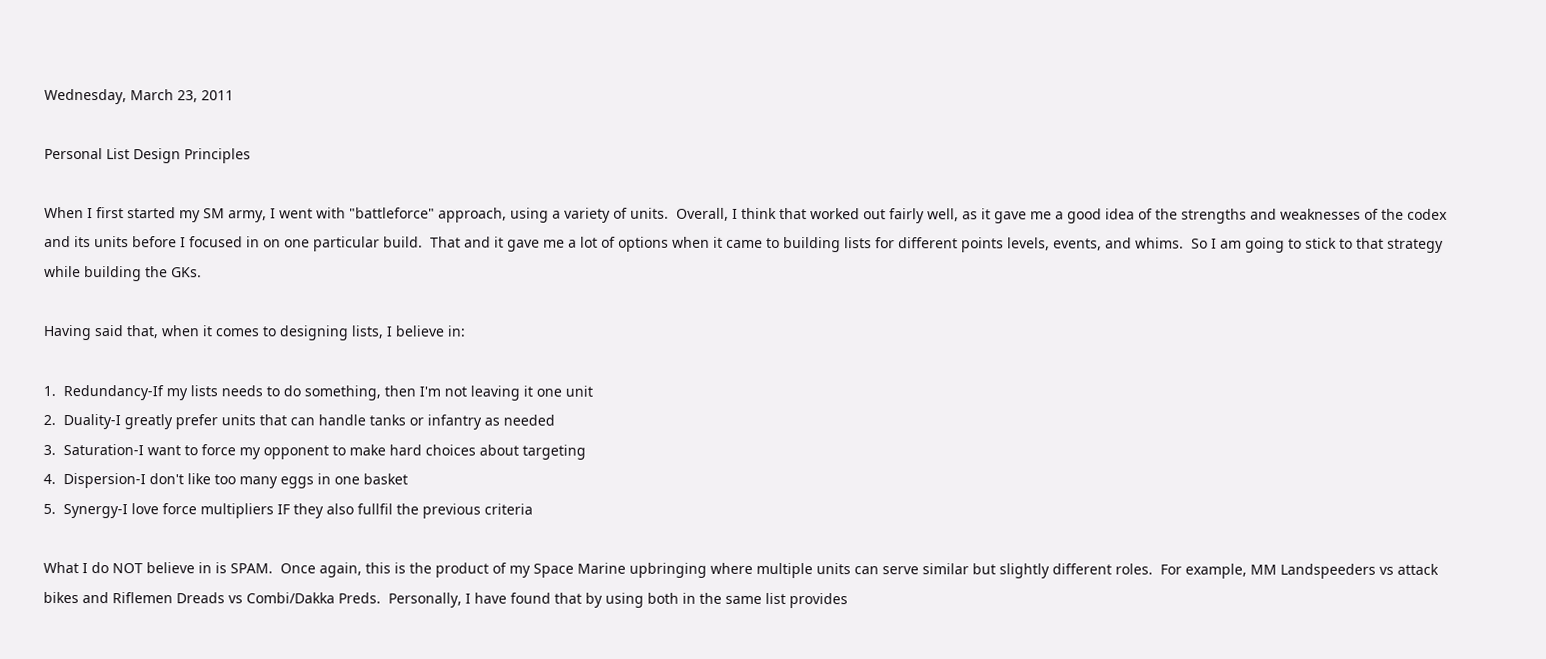Wednesday, March 23, 2011

Personal List Design Principles

When I first started my SM army, I went with "battleforce" approach, using a variety of units.  Overall, I think that worked out fairly well, as it gave me a good idea of the strengths and weaknesses of the codex and its units before I focused in on one particular build.  That and it gave me a lot of options when it came to building lists for different points levels, events, and whims.  So I am going to stick to that strategy while building the GKs.

Having said that, when it comes to designing lists, I believe in:

1.  Redundancy-If my lists needs to do something, then I'm not leaving it one unit
2.  Duality-I greatly prefer units that can handle tanks or infantry as needed
3.  Saturation-I want to force my opponent to make hard choices about targeting
4.  Dispersion-I don't like too many eggs in one basket
5.  Synergy-I love force multipliers IF they also fullfil the previous criteria

What I do NOT believe in is SPAM.  Once again, this is the product of my Space Marine upbringing where multiple units can serve similar but slightly different roles.  For example, MM Landspeeders vs attack bikes and Riflemen Dreads vs Combi/Dakka Preds.  Personally, I have found that by using both in the same list provides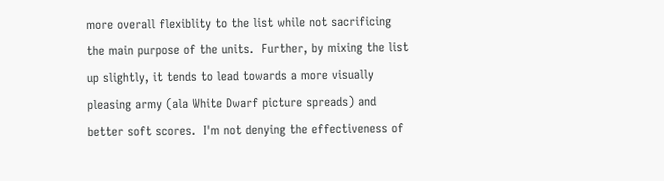more overall flexiblity to the list while not sacrificing the main purpose of the units.  Further, by mixing the list up slightly, it tends to lead towards a more visually pleasing army (ala White Dwarf picture spreads) and better soft scores.  I'm not denying the effectiveness of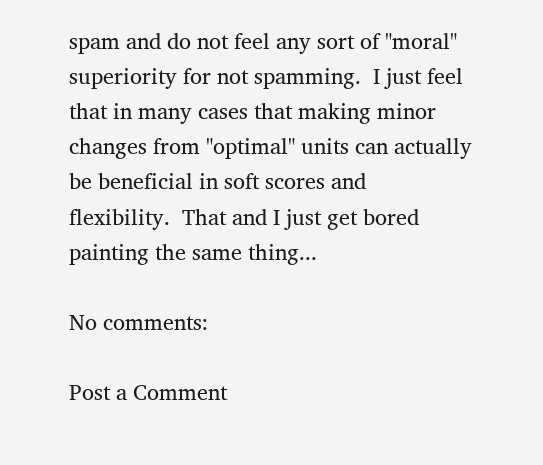spam and do not feel any sort of "moral" superiority for not spamming.  I just feel that in many cases that making minor changes from "optimal" units can actually be beneficial in soft scores and flexibility.  That and I just get bored painting the same thing...

No comments:

Post a Comment